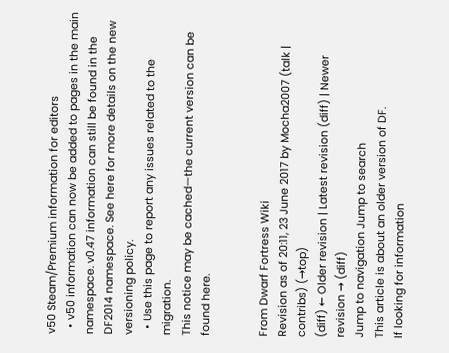v50 Steam/Premium information for editors
  • v50 information can now be added to pages in the main namespace. v0.47 information can still be found in the DF2014 namespace. See here for more details on the new versioning policy.
  • Use this page to report any issues related to the migration.
This notice may be cached—the current version can be found here.


From Dwarf Fortress Wiki
Revision as of 20:11, 23 June 2017 by Mocha2007 (talk | contribs) (→top)
(diff) ← Older revision | Latest revision (diff) | Newer revision → (diff)
Jump to navigation Jump to search
This article is about an older version of DF.
If looking for information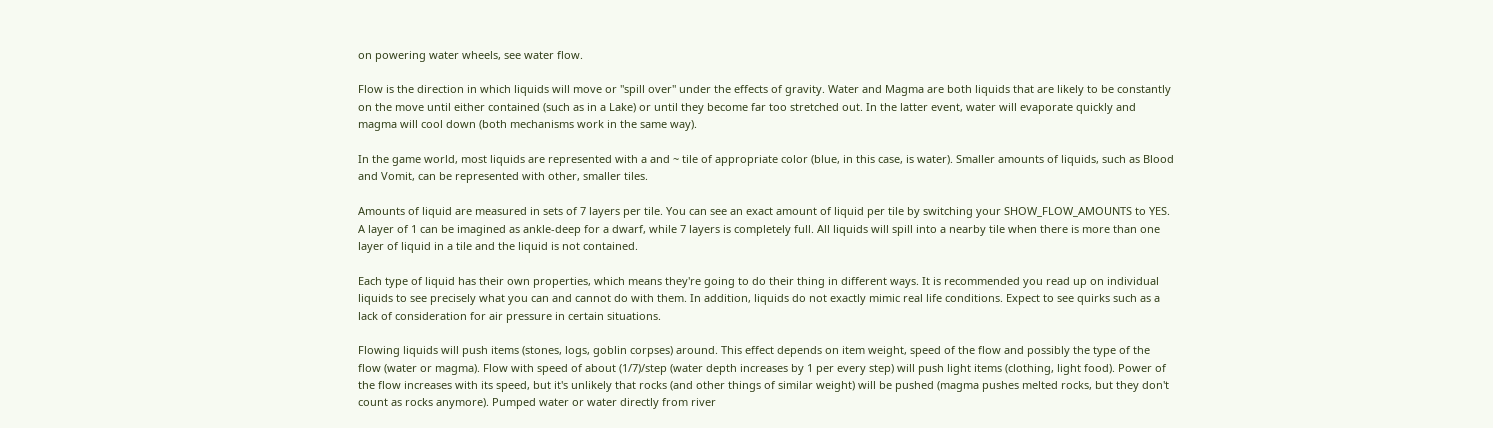on powering water wheels, see water flow.

Flow is the direction in which liquids will move or "spill over" under the effects of gravity. Water and Magma are both liquids that are likely to be constantly on the move until either contained (such as in a Lake) or until they become far too stretched out. In the latter event, water will evaporate quickly and magma will cool down (both mechanisms work in the same way).

In the game world, most liquids are represented with a and ~ tile of appropriate color (blue, in this case, is water). Smaller amounts of liquids, such as Blood and Vomit, can be represented with other, smaller tiles.

Amounts of liquid are measured in sets of 7 layers per tile. You can see an exact amount of liquid per tile by switching your SHOW_FLOW_AMOUNTS to YES. A layer of 1 can be imagined as ankle-deep for a dwarf, while 7 layers is completely full. All liquids will spill into a nearby tile when there is more than one layer of liquid in a tile and the liquid is not contained.

Each type of liquid has their own properties, which means they're going to do their thing in different ways. It is recommended you read up on individual liquids to see precisely what you can and cannot do with them. In addition, liquids do not exactly mimic real life conditions. Expect to see quirks such as a lack of consideration for air pressure in certain situations.

Flowing liquids will push items (stones, logs, goblin corpses) around. This effect depends on item weight, speed of the flow and possibly the type of the flow (water or magma). Flow with speed of about (1/7)/step (water depth increases by 1 per every step) will push light items (clothing, light food). Power of the flow increases with its speed, but it's unlikely that rocks (and other things of similar weight) will be pushed (magma pushes melted rocks, but they don't count as rocks anymore). Pumped water or water directly from river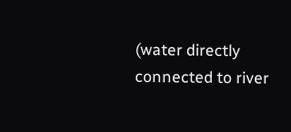(water directly connected to river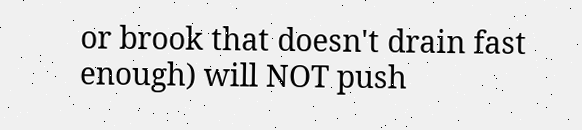or brook that doesn't drain fast enough) will NOT push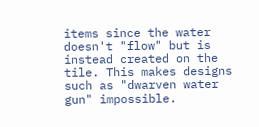items since the water doesn't "flow" but is instead created on the tile. This makes designs such as "dwarven water gun" impossible.